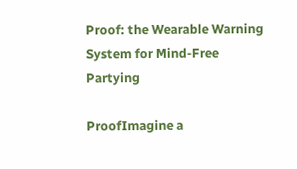Proof: the Wearable Warning System for Mind-Free Partying

ProofImagine a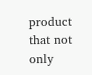product that not only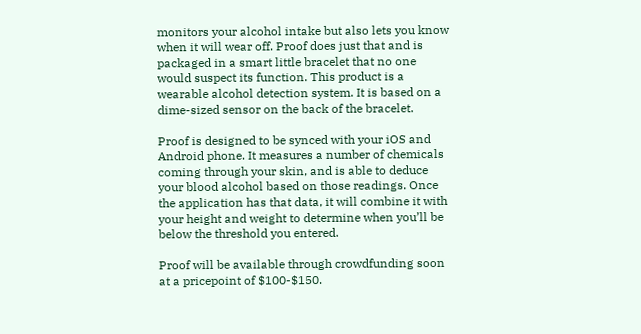monitors your alcohol intake but also lets you know when it will wear off. Proof does just that and is packaged in a smart little bracelet that no one would suspect its function. This product is a wearable alcohol detection system. It is based on a dime-sized sensor on the back of the bracelet.

Proof is designed to be synced with your iOS and Android phone. It measures a number of chemicals coming through your skin, and is able to deduce your blood alcohol based on those readings. Once the application has that data, it will combine it with your height and weight to determine when you’ll be below the threshold you entered.

Proof will be available through crowdfunding soon at a pricepoint of $100-$150.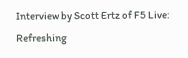Interview by Scott Ertz of F5 Live: Refreshing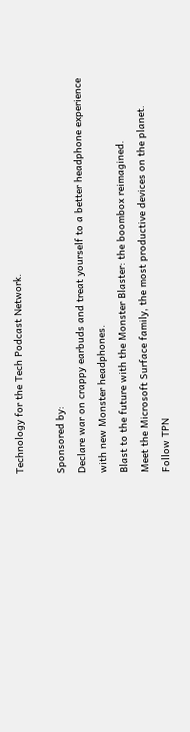Technology for the Tech Podcast Network.

Sponsored by:
Declare war on crappy earbuds and treat yourself to a better headphone experience with new Monster headphones.
Blast to the future with the Monster Blaster: the boombox reimagined.
Meet the Microsoft Surface family, the most productive devices on the planet.
Follow TPN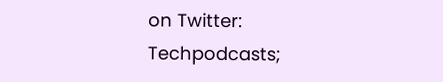on Twitter: Techpodcasts;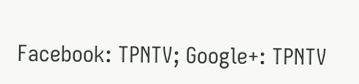Facebook: TPNTV; Google+: TPNTV